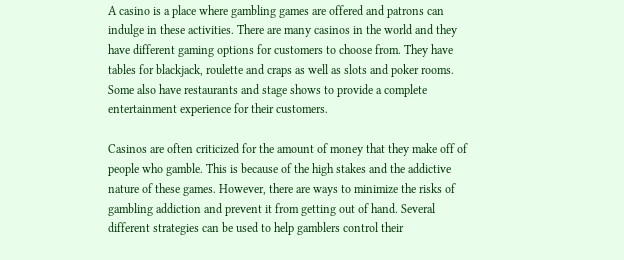A casino is a place where gambling games are offered and patrons can indulge in these activities. There are many casinos in the world and they have different gaming options for customers to choose from. They have tables for blackjack, roulette and craps as well as slots and poker rooms. Some also have restaurants and stage shows to provide a complete entertainment experience for their customers.

Casinos are often criticized for the amount of money that they make off of people who gamble. This is because of the high stakes and the addictive nature of these games. However, there are ways to minimize the risks of gambling addiction and prevent it from getting out of hand. Several different strategies can be used to help gamblers control their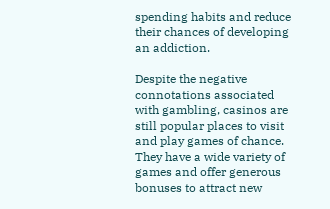spending habits and reduce their chances of developing an addiction.

Despite the negative connotations associated with gambling, casinos are still popular places to visit and play games of chance. They have a wide variety of games and offer generous bonuses to attract new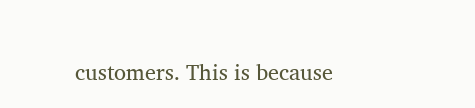customers. This is because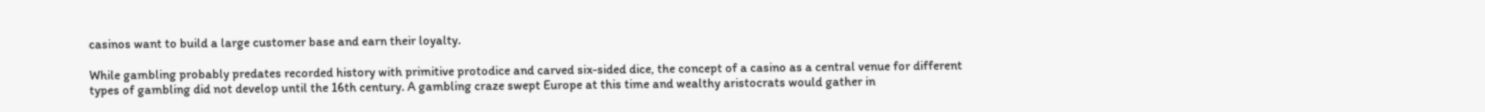casinos want to build a large customer base and earn their loyalty.

While gambling probably predates recorded history with primitive protodice and carved six-sided dice, the concept of a casino as a central venue for different types of gambling did not develop until the 16th century. A gambling craze swept Europe at this time and wealthy aristocrats would gather in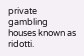private gambling houses known as ridotti.